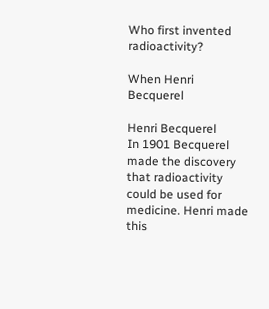Who first invented radioactivity?

When Henri Becquerel

Henri Becquerel
In 1901 Becquerel made the discovery that radioactivity could be used for medicine. Henri made this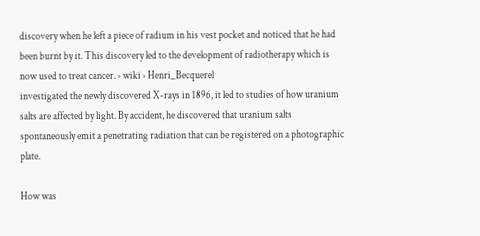discovery when he left a piece of radium in his vest pocket and noticed that he had been burnt by it. This discovery led to the development of radiotherapy which is now used to treat cancer. › wiki › Henri_Becquerel
investigated the newly discovered X-rays in 1896, it led to studies of how uranium salts are affected by light. By accident, he discovered that uranium salts spontaneously emit a penetrating radiation that can be registered on a photographic plate.

How was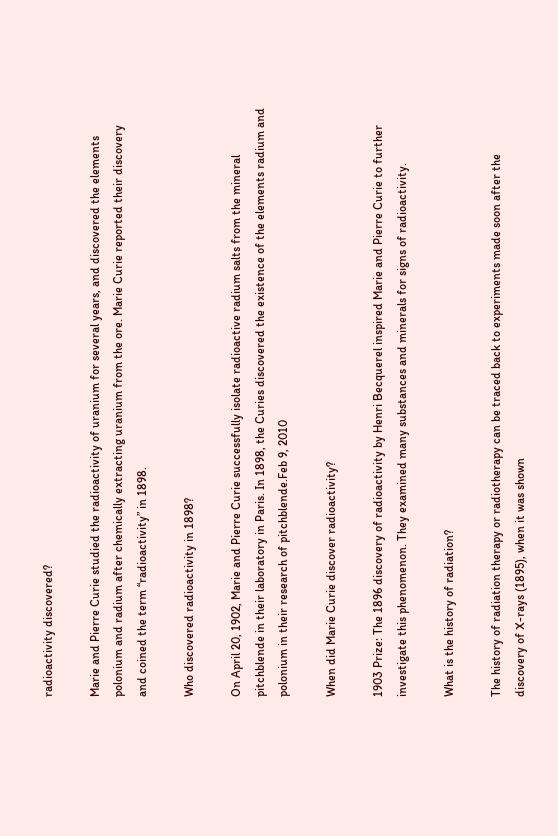radioactivity discovered?

Marie and Pierre Curie studied the radioactivity of uranium for several years, and discovered the elements polonium and radium after chemically extracting uranium from the ore. Marie Curie reported their discovery and coined the term “radioactivity” in 1898.

Who discovered radioactivity in 1898?

On April 20, 1902, Marie and Pierre Curie successfully isolate radioactive radium salts from the mineral pitchblende in their laboratory in Paris. In 1898, the Curies discovered the existence of the elements radium and polonium in their research of pitchblende.Feb 9, 2010

When did Marie Curie discover radioactivity?

1903 Prize: The 1896 discovery of radioactivity by Henri Becquerel inspired Marie and Pierre Curie to further investigate this phenomenon. They examined many substances and minerals for signs of radioactivity.

What is the history of radiation?

The history of radiation therapy or radiotherapy can be traced back to experiments made soon after the discovery of X-rays (1895), when it was shown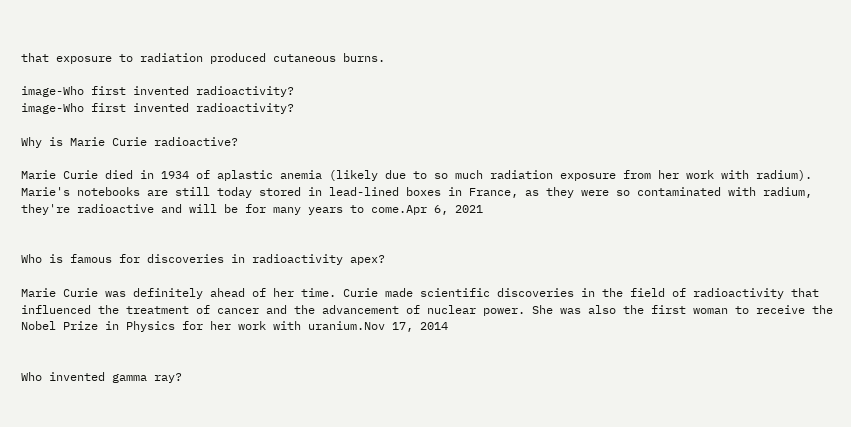that exposure to radiation produced cutaneous burns.

image-Who first invented radioactivity?
image-Who first invented radioactivity?

Why is Marie Curie radioactive?

Marie Curie died in 1934 of aplastic anemia (likely due to so much radiation exposure from her work with radium). Marie's notebooks are still today stored in lead-lined boxes in France, as they were so contaminated with radium, they're radioactive and will be for many years to come.Apr 6, 2021


Who is famous for discoveries in radioactivity apex?

Marie Curie was definitely ahead of her time. Curie made scientific discoveries in the field of radioactivity that influenced the treatment of cancer and the advancement of nuclear power. She was also the first woman to receive the Nobel Prize in Physics for her work with uranium.Nov 17, 2014


Who invented gamma ray?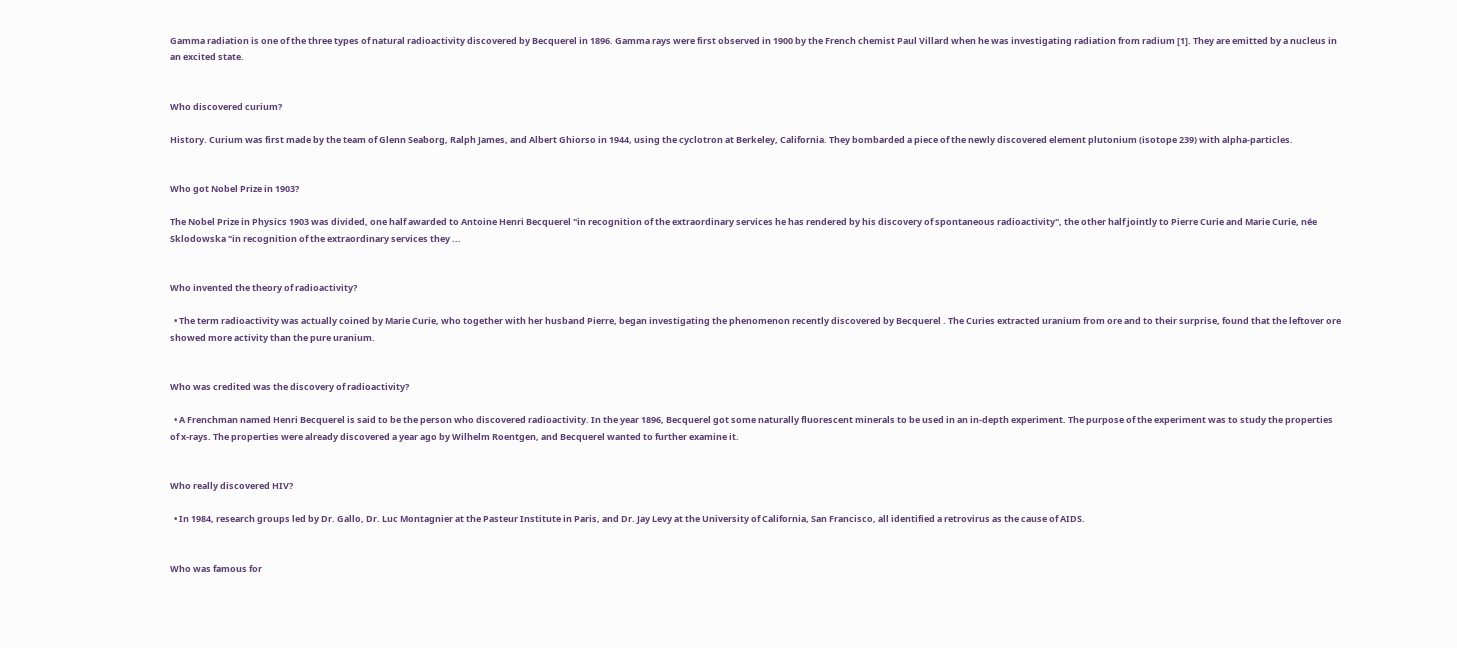Gamma radiation is one of the three types of natural radioactivity discovered by Becquerel in 1896. Gamma rays were first observed in 1900 by the French chemist Paul Villard when he was investigating radiation from radium [1]. They are emitted by a nucleus in an excited state.


Who discovered curium?

History. Curium was first made by the team of Glenn Seaborg, Ralph James, and Albert Ghiorso in 1944, using the cyclotron at Berkeley, California. They bombarded a piece of the newly discovered element plutonium (isotope 239) with alpha-particles.


Who got Nobel Prize in 1903?

The Nobel Prize in Physics 1903 was divided, one half awarded to Antoine Henri Becquerel "in recognition of the extraordinary services he has rendered by his discovery of spontaneous radioactivity", the other half jointly to Pierre Curie and Marie Curie, née Sklodowska "in recognition of the extraordinary services they ...


Who invented the theory of radioactivity?

  • The term radioactivity was actually coined by Marie Curie, who together with her husband Pierre, began investigating the phenomenon recently discovered by Becquerel . The Curies extracted uranium from ore and to their surprise, found that the leftover ore showed more activity than the pure uranium.


Who was credited was the discovery of radioactivity?

  • A Frenchman named Henri Becquerel is said to be the person who discovered radioactivity. In the year 1896, Becquerel got some naturally fluorescent minerals to be used in an in-depth experiment. The purpose of the experiment was to study the properties of x-rays. The properties were already discovered a year ago by Wilhelm Roentgen, and Becquerel wanted to further examine it.


Who really discovered HIV?

  • In 1984, research groups led by Dr. Gallo, Dr. Luc Montagnier at the Pasteur Institute in Paris, and Dr. Jay Levy at the University of California, San Francisco, all identified a retrovirus as the cause of AIDS.


Who was famous for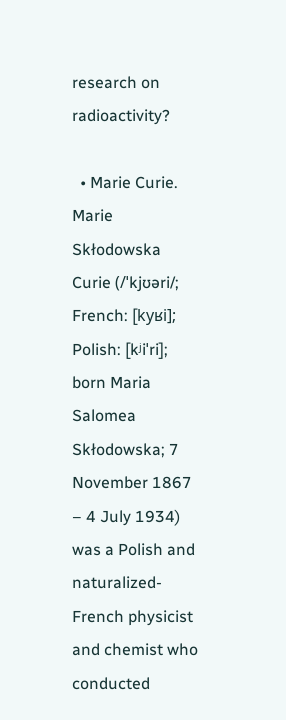research on radioactivity?

  • Marie Curie. Marie Skłodowska Curie (/ˈkjʊəri/; French: [kyʁi]; Polish: [kʲiˈri]; born Maria Salomea Skłodowska; 7 November 1867 – 4 July 1934) was a Polish and naturalized-French physicist and chemist who conducted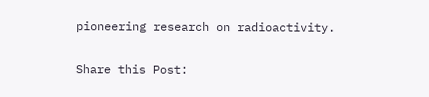pioneering research on radioactivity.

Share this Post: